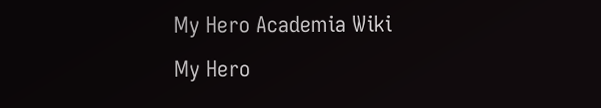My Hero Academia Wiki
My Hero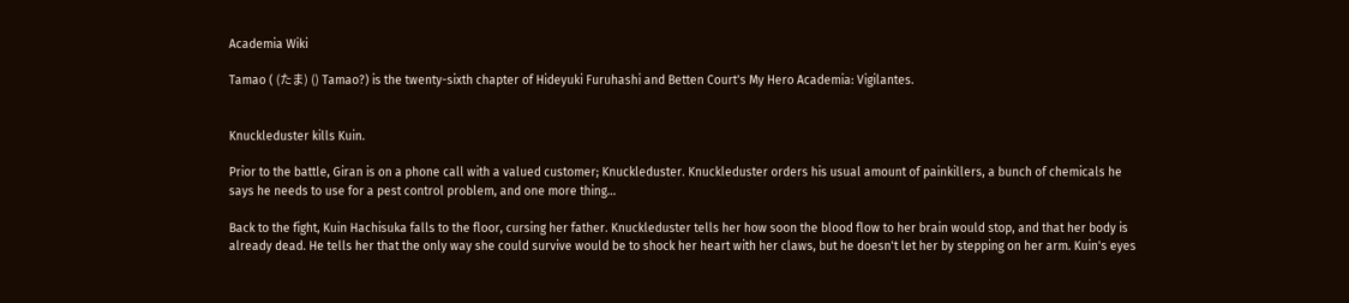Academia Wiki

Tamao ( (たま) () Tamao?) is the twenty-sixth chapter of Hideyuki Furuhashi and Betten Court's My Hero Academia: Vigilantes.


Knuckleduster kills Kuin.

Prior to the battle, Giran is on a phone call with a valued customer; Knuckleduster. Knuckleduster orders his usual amount of painkillers, a bunch of chemicals he says he needs to use for a pest control problem, and one more thing...

Back to the fight, Kuin Hachisuka falls to the floor, cursing her father. Knuckleduster tells her how soon the blood flow to her brain would stop, and that her body is already dead. He tells her that the only way she could survive would be to shock her heart with her claws, but he doesn't let her by stepping on her arm. Kuin's eyes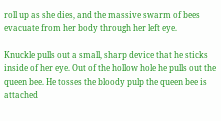roll up as she dies, and the massive swarm of bees evacuate from her body through her left eye.

Knuckle pulls out a small, sharp device that he sticks inside of her eye. Out of the hollow hole he pulls out the queen bee. He tosses the bloody pulp the queen bee is attached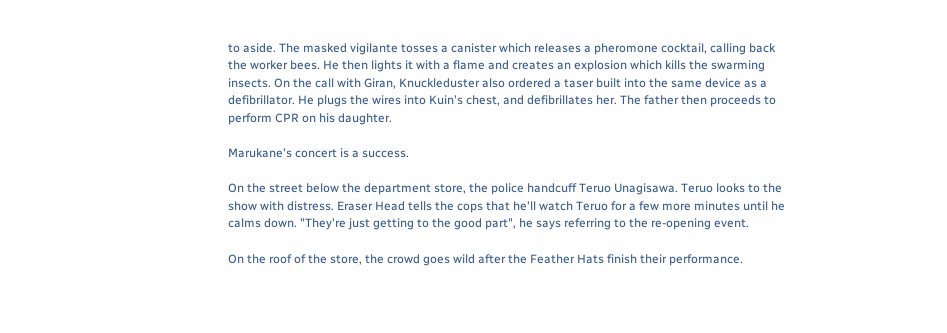to aside. The masked vigilante tosses a canister which releases a pheromone cocktail, calling back the worker bees. He then lights it with a flame and creates an explosion which kills the swarming insects. On the call with Giran, Knuckleduster also ordered a taser built into the same device as a defibrillator. He plugs the wires into Kuin's chest, and defibrillates her. The father then proceeds to perform CPR on his daughter.

Marukane's concert is a success.

On the street below the department store, the police handcuff Teruo Unagisawa. Teruo looks to the show with distress. Eraser Head tells the cops that he'll watch Teruo for a few more minutes until he calms down. "They're just getting to the good part", he says referring to the re-opening event.

On the roof of the store, the crowd goes wild after the Feather Hats finish their performance.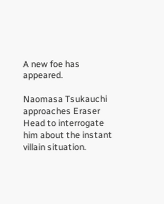A new foe has appeared.

Naomasa Tsukauchi approaches Eraser Head to interrogate him about the instant villain situation.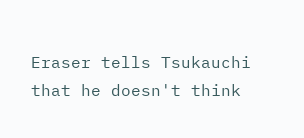Eraser tells Tsukauchi that he doesn't think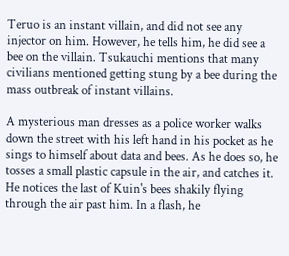Teruo is an instant villain, and did not see any injector on him. However, he tells him, he did see a bee on the villain. Tsukauchi mentions that many civilians mentioned getting stung by a bee during the mass outbreak of instant villains.

A mysterious man dresses as a police worker walks down the street with his left hand in his pocket as he sings to himself about data and bees. As he does so, he tosses a small plastic capsule in the air, and catches it. He notices the last of Kuin's bees shakily flying through the air past him. In a flash, he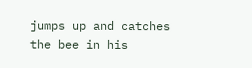jumps up and catches the bee in his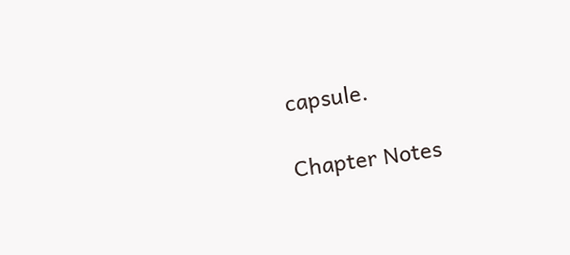capsule.

Chapter Notes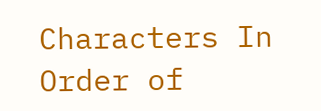Characters In Order of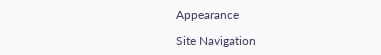Appearance

Site Navigation